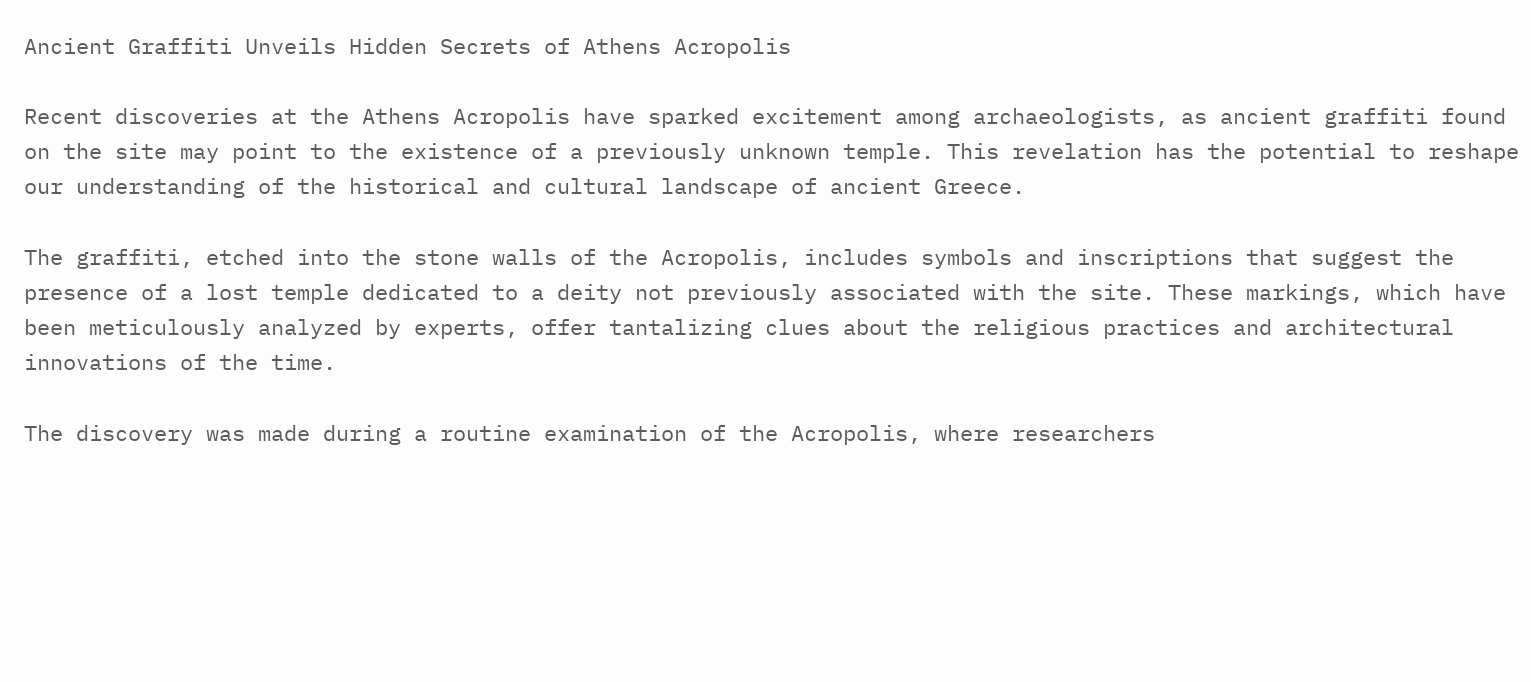Ancient Graffiti Unveils Hidden Secrets of Athens Acropolis

Recent discoveries at the Athens Acropolis have sparked excitement among archaeologists, as ancient graffiti found on the site may point to the existence of a previously unknown temple. This revelation has the potential to reshape our understanding of the historical and cultural landscape of ancient Greece.

The graffiti, etched into the stone walls of the Acropolis, includes symbols and inscriptions that suggest the presence of a lost temple dedicated to a deity not previously associated with the site. These markings, which have been meticulously analyzed by experts, offer tantalizing clues about the religious practices and architectural innovations of the time.

The discovery was made during a routine examination of the Acropolis, where researchers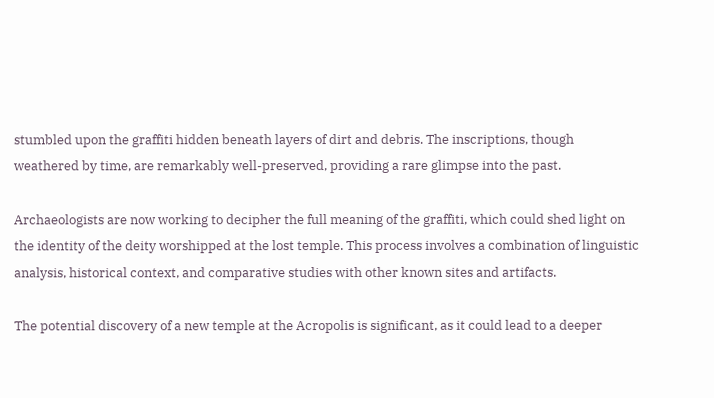stumbled upon the graffiti hidden beneath layers of dirt and debris. The inscriptions, though weathered by time, are remarkably well-preserved, providing a rare glimpse into the past.

Archaeologists are now working to decipher the full meaning of the graffiti, which could shed light on the identity of the deity worshipped at the lost temple. This process involves a combination of linguistic analysis, historical context, and comparative studies with other known sites and artifacts.

The potential discovery of a new temple at the Acropolis is significant, as it could lead to a deeper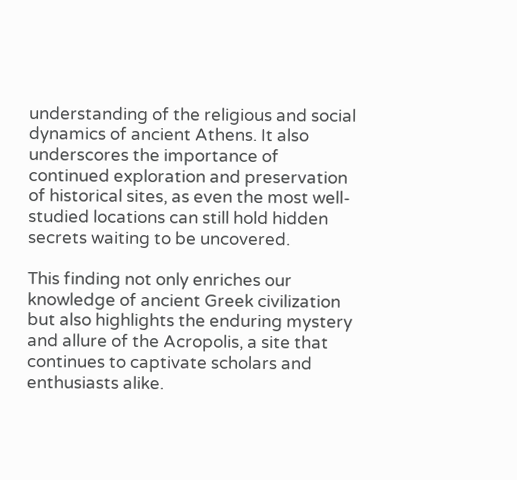understanding of the religious and social dynamics of ancient Athens. It also underscores the importance of continued exploration and preservation of historical sites, as even the most well-studied locations can still hold hidden secrets waiting to be uncovered.

This finding not only enriches our knowledge of ancient Greek civilization but also highlights the enduring mystery and allure of the Acropolis, a site that continues to captivate scholars and enthusiasts alike.